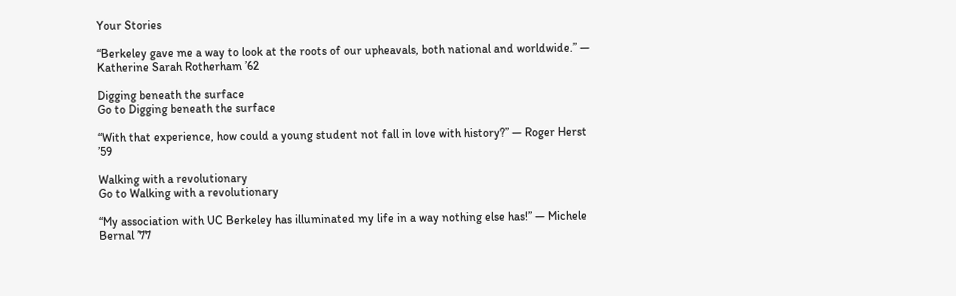Your Stories

“Berkeley gave me a way to look at the roots of our upheavals, both national and worldwide.” — Katherine Sarah Rotherham ’62

Digging beneath the surface
Go to Digging beneath the surface

“With that experience, how could a young student not fall in love with history?” — Roger Herst ’59

Walking with a revolutionary
Go to Walking with a revolutionary

“My association with UC Berkeley has illuminated my life in a way nothing else has!” — Michele Bernal ’77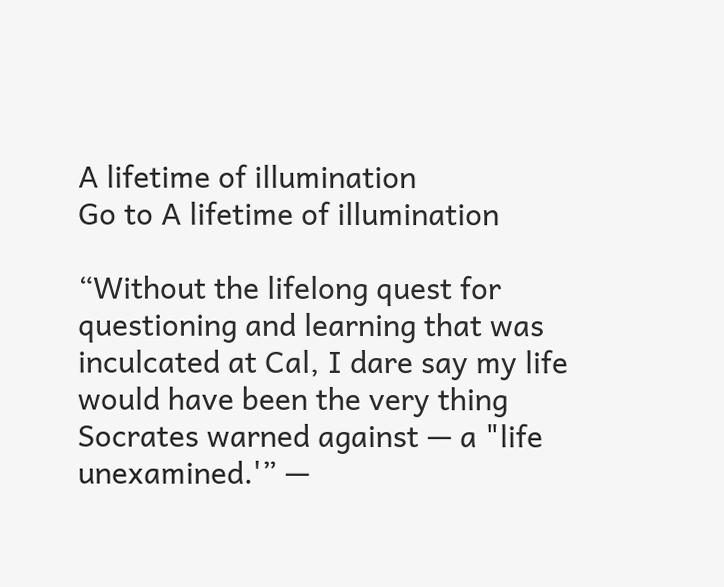A lifetime of illumination
Go to A lifetime of illumination

“Without the lifelong quest for questioning and learning that was inculcated at Cal, I dare say my life would have been the very thing Socrates warned against — a "life unexamined.'” —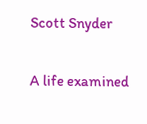Scott Snyder

A life examined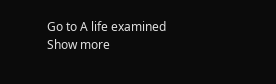Go to A life examined
Show more